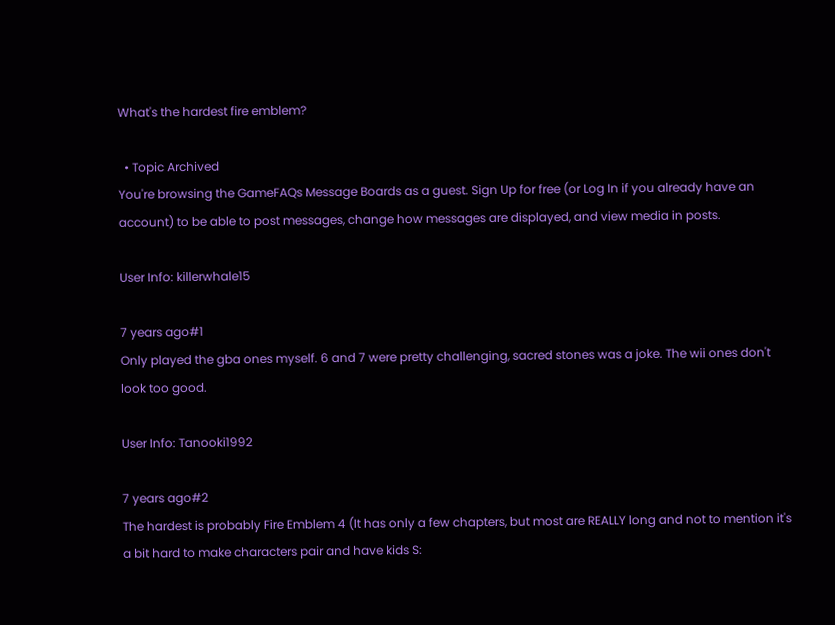What's the hardest fire emblem?

  • Topic Archived
You're browsing the GameFAQs Message Boards as a guest. Sign Up for free (or Log In if you already have an account) to be able to post messages, change how messages are displayed, and view media in posts.

User Info: killerwhale15

7 years ago#1
Only played the gba ones myself. 6 and 7 were pretty challenging, sacred stones was a joke. The wii ones don't look too good.

User Info: Tanooki1992

7 years ago#2
The hardest is probably Fire Emblem 4 (It has only a few chapters, but most are REALLY long and not to mention it's a bit hard to make characters pair and have kids S: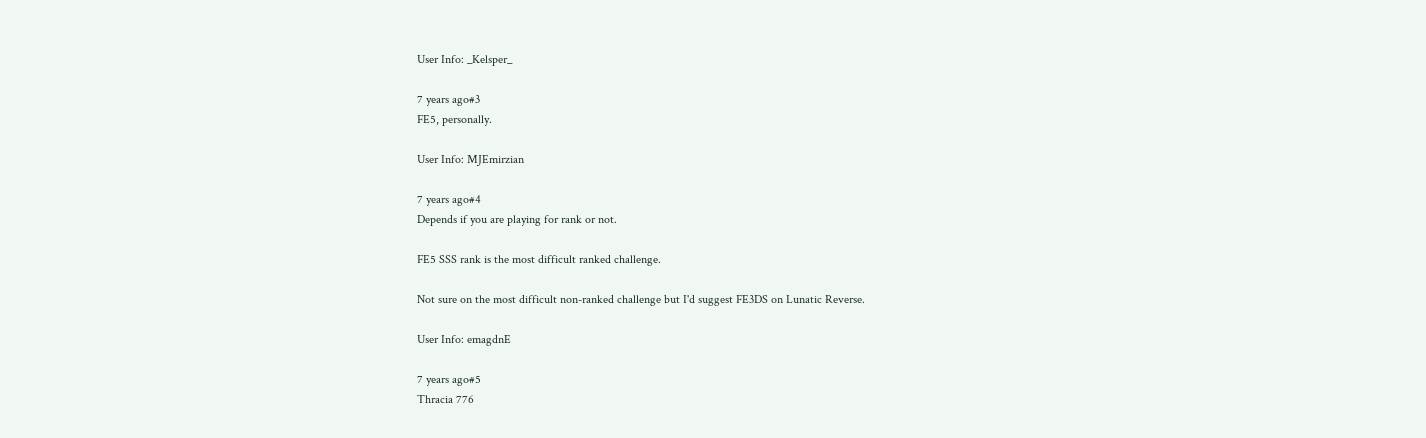User Info: _Kelsper_

7 years ago#3
FE5, personally.

User Info: MJEmirzian

7 years ago#4
Depends if you are playing for rank or not.

FE5 SSS rank is the most difficult ranked challenge.

Not sure on the most difficult non-ranked challenge but I'd suggest FE3DS on Lunatic Reverse.

User Info: emagdnE

7 years ago#5
Thracia 776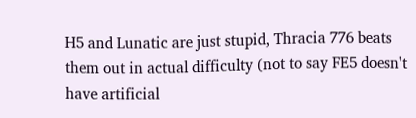H5 and Lunatic are just stupid, Thracia 776 beats them out in actual difficulty (not to say FE5 doesn't have artificial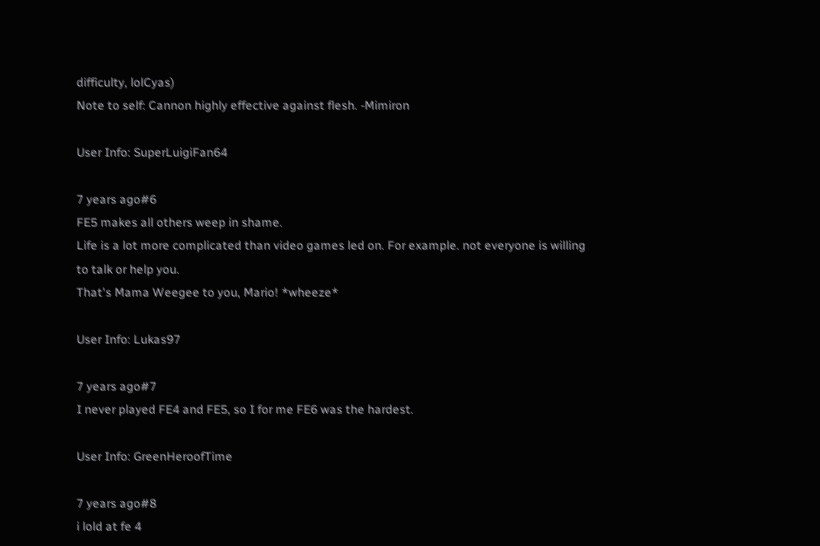difficulty, lolCyas)
Note to self: Cannon highly effective against flesh. -Mimiron

User Info: SuperLuigiFan64

7 years ago#6
FE5 makes all others weep in shame.
Life is a lot more complicated than video games led on. For example. not everyone is willing to talk or help you.
That's Mama Weegee to you, Mario! *wheeze*

User Info: Lukas97

7 years ago#7
I never played FE4 and FE5, so I for me FE6 was the hardest.

User Info: GreenHeroofTime

7 years ago#8
i lold at fe 4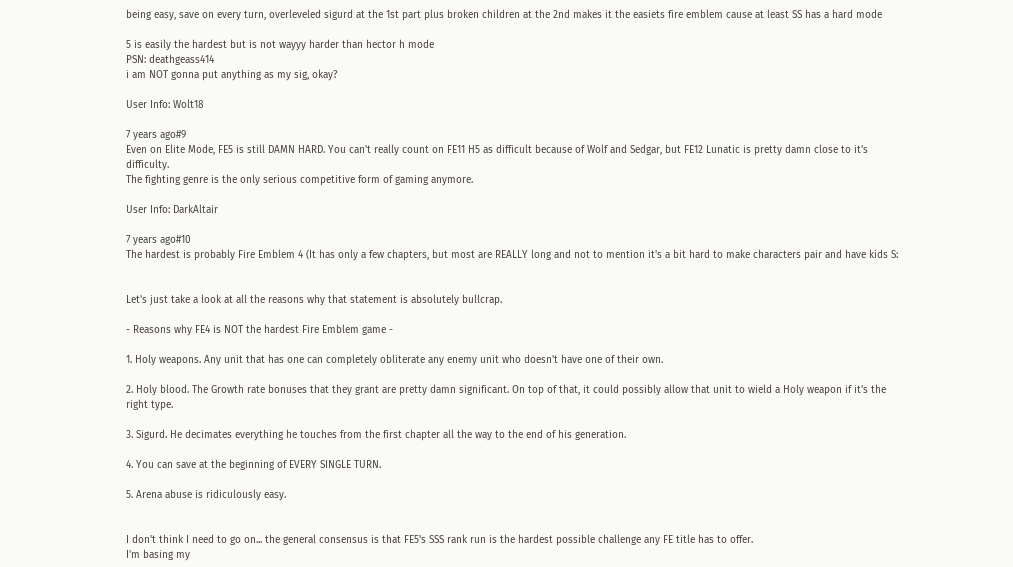being easy, save on every turn, overleveled sigurd at the 1st part plus broken children at the 2nd makes it the easiets fire emblem cause at least SS has a hard mode

5 is easily the hardest but is not wayyy harder than hector h mode
PSN: deathgeass414
i am NOT gonna put anything as my sig, okay?

User Info: Wolt18

7 years ago#9
Even on Elite Mode, FE5 is still DAMN HARD. You can't really count on FE11 H5 as difficult because of Wolf and Sedgar, but FE12 Lunatic is pretty damn close to it's difficulty.
The fighting genre is the only serious competitive form of gaming anymore.

User Info: DarkAltair

7 years ago#10
The hardest is probably Fire Emblem 4 (It has only a few chapters, but most are REALLY long and not to mention it's a bit hard to make characters pair and have kids S:


Let's just take a look at all the reasons why that statement is absolutely bullcrap.

- Reasons why FE4 is NOT the hardest Fire Emblem game -

1. Holy weapons. Any unit that has one can completely obliterate any enemy unit who doesn't have one of their own.

2. Holy blood. The Growth rate bonuses that they grant are pretty damn significant. On top of that, it could possibly allow that unit to wield a Holy weapon if it's the right type.

3. Sigurd. He decimates everything he touches from the first chapter all the way to the end of his generation.

4. You can save at the beginning of EVERY SINGLE TURN.

5. Arena abuse is ridiculously easy.


I don't think I need to go on... the general consensus is that FE5's SSS rank run is the hardest possible challenge any FE title has to offer.
I'm basing my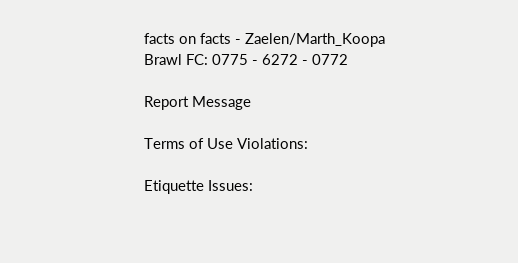facts on facts - Zaelen/Marth_Koopa
Brawl FC: 0775 - 6272 - 0772

Report Message

Terms of Use Violations:

Etiquette Issues: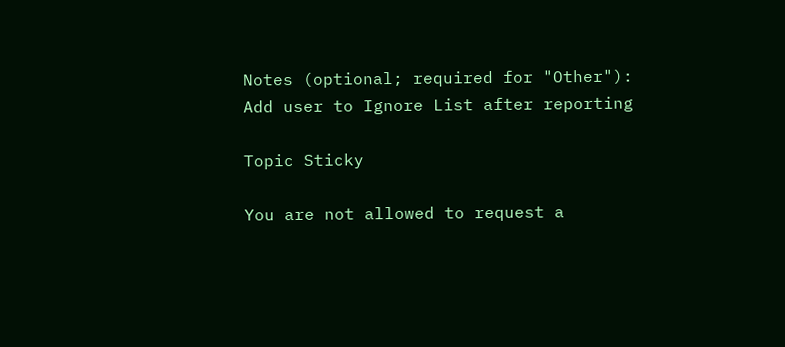Notes (optional; required for "Other"):
Add user to Ignore List after reporting

Topic Sticky

You are not allowed to request a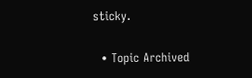sticky.

  • Topic Archived